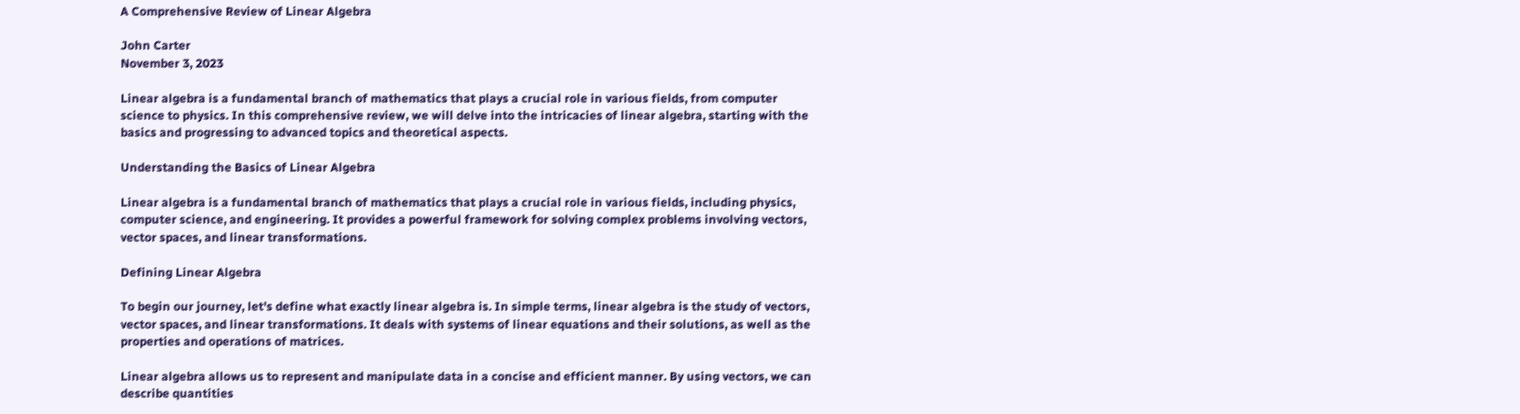A Comprehensive Review of Linear Algebra

John Carter
November 3, 2023

Linear algebra is a fundamental branch of mathematics that plays a crucial role in various fields, from computer science to physics. In this comprehensive review, we will delve into the intricacies of linear algebra, starting with the basics and progressing to advanced topics and theoretical aspects.

Understanding the Basics of Linear Algebra

Linear algebra is a fundamental branch of mathematics that plays a crucial role in various fields, including physics, computer science, and engineering. It provides a powerful framework for solving complex problems involving vectors, vector spaces, and linear transformations.

Defining Linear Algebra

To begin our journey, let's define what exactly linear algebra is. In simple terms, linear algebra is the study of vectors, vector spaces, and linear transformations. It deals with systems of linear equations and their solutions, as well as the properties and operations of matrices.

Linear algebra allows us to represent and manipulate data in a concise and efficient manner. By using vectors, we can describe quantities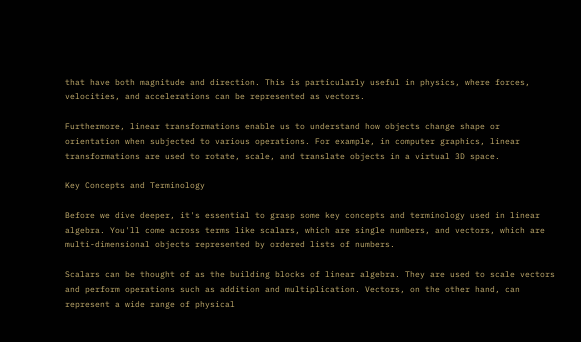that have both magnitude and direction. This is particularly useful in physics, where forces, velocities, and accelerations can be represented as vectors.

Furthermore, linear transformations enable us to understand how objects change shape or orientation when subjected to various operations. For example, in computer graphics, linear transformations are used to rotate, scale, and translate objects in a virtual 3D space.

Key Concepts and Terminology

Before we dive deeper, it's essential to grasp some key concepts and terminology used in linear algebra. You'll come across terms like scalars, which are single numbers, and vectors, which are multi-dimensional objects represented by ordered lists of numbers.

Scalars can be thought of as the building blocks of linear algebra. They are used to scale vectors and perform operations such as addition and multiplication. Vectors, on the other hand, can represent a wide range of physical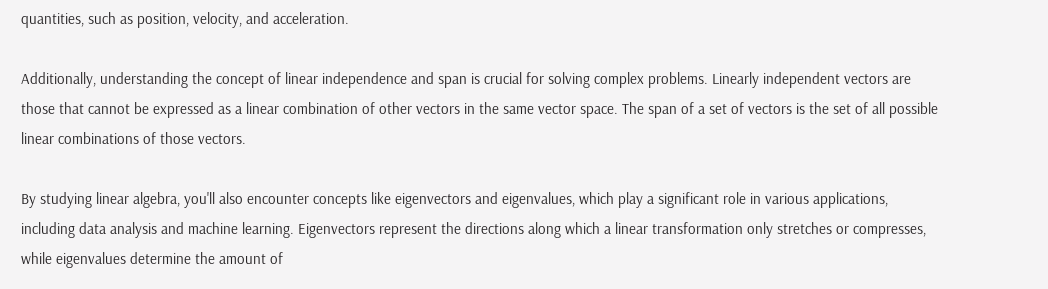quantities, such as position, velocity, and acceleration.

Additionally, understanding the concept of linear independence and span is crucial for solving complex problems. Linearly independent vectors are those that cannot be expressed as a linear combination of other vectors in the same vector space. The span of a set of vectors is the set of all possible linear combinations of those vectors.

By studying linear algebra, you'll also encounter concepts like eigenvectors and eigenvalues, which play a significant role in various applications, including data analysis and machine learning. Eigenvectors represent the directions along which a linear transformation only stretches or compresses, while eigenvalues determine the amount of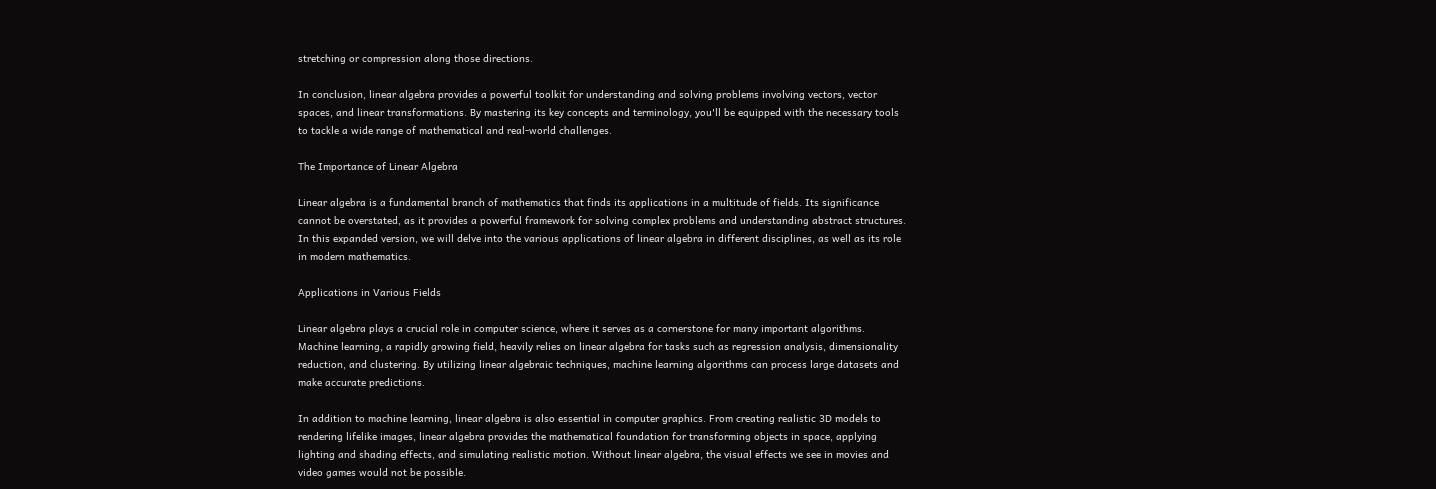stretching or compression along those directions.

In conclusion, linear algebra provides a powerful toolkit for understanding and solving problems involving vectors, vector spaces, and linear transformations. By mastering its key concepts and terminology, you'll be equipped with the necessary tools to tackle a wide range of mathematical and real-world challenges.

The Importance of Linear Algebra

Linear algebra is a fundamental branch of mathematics that finds its applications in a multitude of fields. Its significance cannot be overstated, as it provides a powerful framework for solving complex problems and understanding abstract structures. In this expanded version, we will delve into the various applications of linear algebra in different disciplines, as well as its role in modern mathematics.

Applications in Various Fields

Linear algebra plays a crucial role in computer science, where it serves as a cornerstone for many important algorithms. Machine learning, a rapidly growing field, heavily relies on linear algebra for tasks such as regression analysis, dimensionality reduction, and clustering. By utilizing linear algebraic techniques, machine learning algorithms can process large datasets and make accurate predictions.

In addition to machine learning, linear algebra is also essential in computer graphics. From creating realistic 3D models to rendering lifelike images, linear algebra provides the mathematical foundation for transforming objects in space, applying lighting and shading effects, and simulating realistic motion. Without linear algebra, the visual effects we see in movies and video games would not be possible.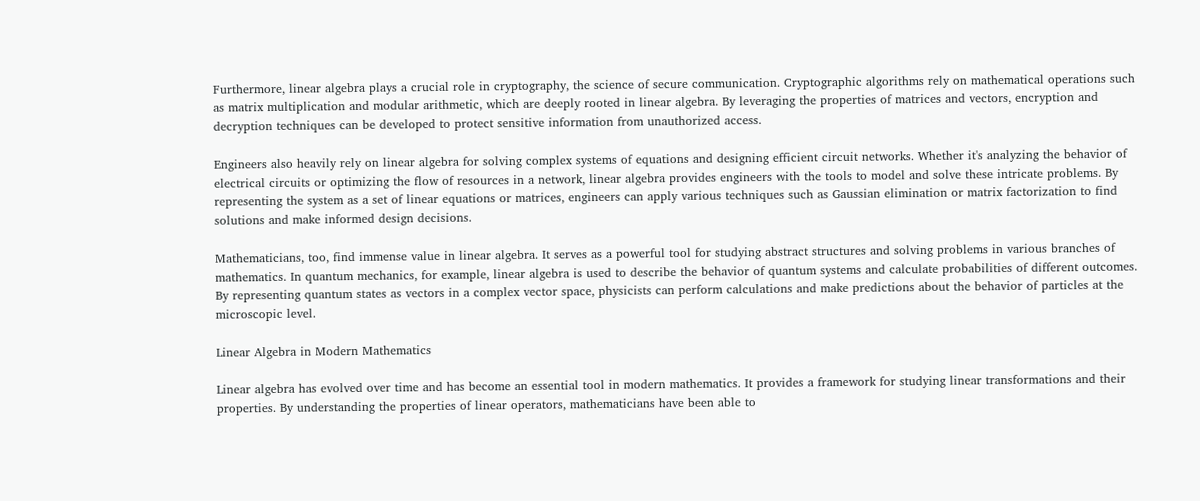Furthermore, linear algebra plays a crucial role in cryptography, the science of secure communication. Cryptographic algorithms rely on mathematical operations such as matrix multiplication and modular arithmetic, which are deeply rooted in linear algebra. By leveraging the properties of matrices and vectors, encryption and decryption techniques can be developed to protect sensitive information from unauthorized access.

Engineers also heavily rely on linear algebra for solving complex systems of equations and designing efficient circuit networks. Whether it's analyzing the behavior of electrical circuits or optimizing the flow of resources in a network, linear algebra provides engineers with the tools to model and solve these intricate problems. By representing the system as a set of linear equations or matrices, engineers can apply various techniques such as Gaussian elimination or matrix factorization to find solutions and make informed design decisions.

Mathematicians, too, find immense value in linear algebra. It serves as a powerful tool for studying abstract structures and solving problems in various branches of mathematics. In quantum mechanics, for example, linear algebra is used to describe the behavior of quantum systems and calculate probabilities of different outcomes. By representing quantum states as vectors in a complex vector space, physicists can perform calculations and make predictions about the behavior of particles at the microscopic level.

Linear Algebra in Modern Mathematics

Linear algebra has evolved over time and has become an essential tool in modern mathematics. It provides a framework for studying linear transformations and their properties. By understanding the properties of linear operators, mathematicians have been able to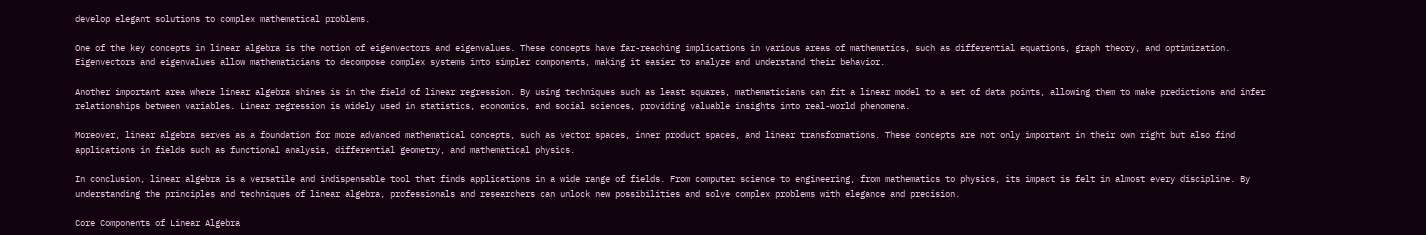develop elegant solutions to complex mathematical problems.

One of the key concepts in linear algebra is the notion of eigenvectors and eigenvalues. These concepts have far-reaching implications in various areas of mathematics, such as differential equations, graph theory, and optimization. Eigenvectors and eigenvalues allow mathematicians to decompose complex systems into simpler components, making it easier to analyze and understand their behavior.

Another important area where linear algebra shines is in the field of linear regression. By using techniques such as least squares, mathematicians can fit a linear model to a set of data points, allowing them to make predictions and infer relationships between variables. Linear regression is widely used in statistics, economics, and social sciences, providing valuable insights into real-world phenomena.

Moreover, linear algebra serves as a foundation for more advanced mathematical concepts, such as vector spaces, inner product spaces, and linear transformations. These concepts are not only important in their own right but also find applications in fields such as functional analysis, differential geometry, and mathematical physics.

In conclusion, linear algebra is a versatile and indispensable tool that finds applications in a wide range of fields. From computer science to engineering, from mathematics to physics, its impact is felt in almost every discipline. By understanding the principles and techniques of linear algebra, professionals and researchers can unlock new possibilities and solve complex problems with elegance and precision.

Core Components of Linear Algebra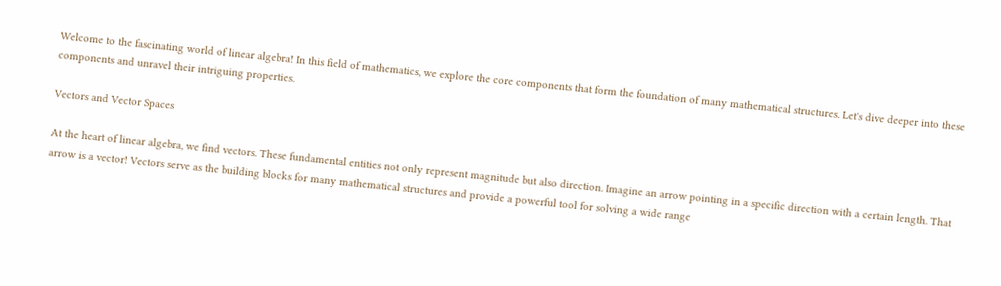Welcome to the fascinating world of linear algebra! In this field of mathematics, we explore the core components that form the foundation of many mathematical structures. Let's dive deeper into these components and unravel their intriguing properties.

Vectors and Vector Spaces

At the heart of linear algebra, we find vectors. These fundamental entities not only represent magnitude but also direction. Imagine an arrow pointing in a specific direction with a certain length. That arrow is a vector! Vectors serve as the building blocks for many mathematical structures and provide a powerful tool for solving a wide range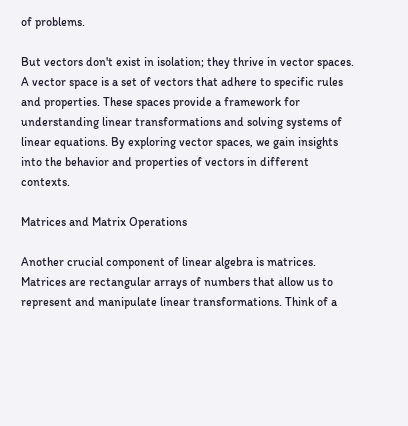of problems.

But vectors don't exist in isolation; they thrive in vector spaces. A vector space is a set of vectors that adhere to specific rules and properties. These spaces provide a framework for understanding linear transformations and solving systems of linear equations. By exploring vector spaces, we gain insights into the behavior and properties of vectors in different contexts.

Matrices and Matrix Operations

Another crucial component of linear algebra is matrices. Matrices are rectangular arrays of numbers that allow us to represent and manipulate linear transformations. Think of a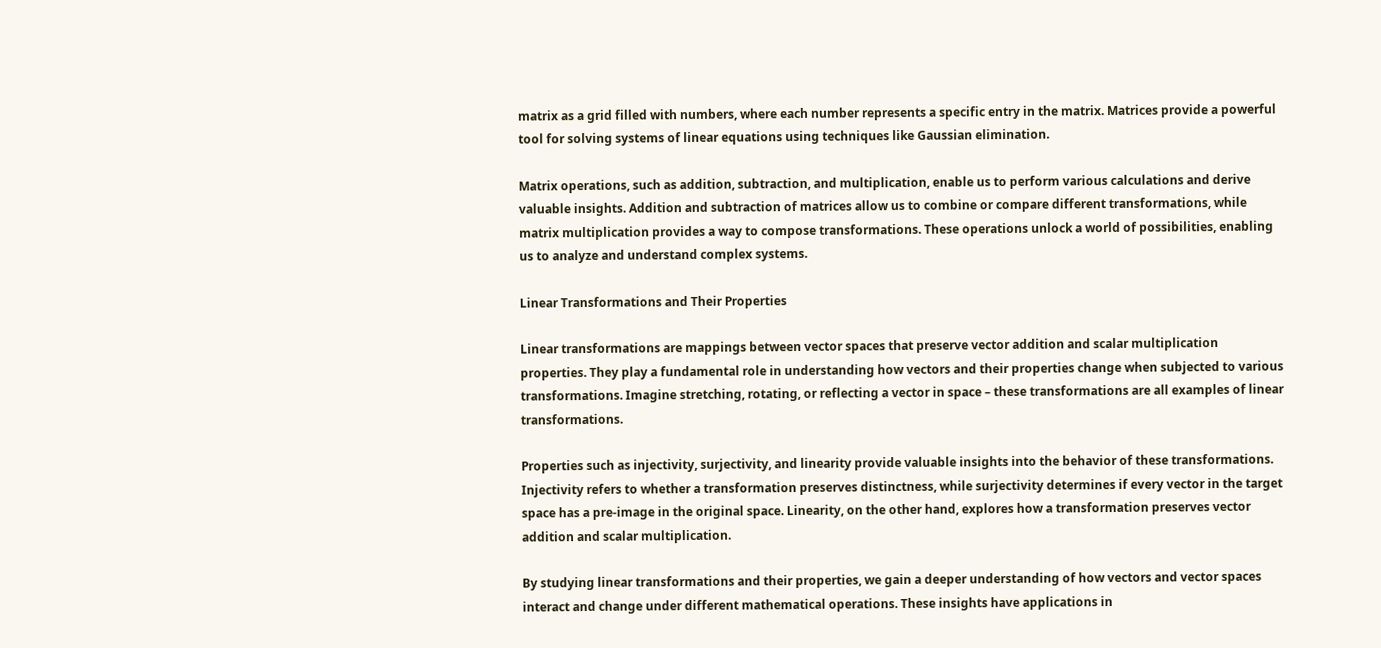matrix as a grid filled with numbers, where each number represents a specific entry in the matrix. Matrices provide a powerful tool for solving systems of linear equations using techniques like Gaussian elimination.

Matrix operations, such as addition, subtraction, and multiplication, enable us to perform various calculations and derive valuable insights. Addition and subtraction of matrices allow us to combine or compare different transformations, while matrix multiplication provides a way to compose transformations. These operations unlock a world of possibilities, enabling us to analyze and understand complex systems.

Linear Transformations and Their Properties

Linear transformations are mappings between vector spaces that preserve vector addition and scalar multiplication properties. They play a fundamental role in understanding how vectors and their properties change when subjected to various transformations. Imagine stretching, rotating, or reflecting a vector in space – these transformations are all examples of linear transformations.

Properties such as injectivity, surjectivity, and linearity provide valuable insights into the behavior of these transformations. Injectivity refers to whether a transformation preserves distinctness, while surjectivity determines if every vector in the target space has a pre-image in the original space. Linearity, on the other hand, explores how a transformation preserves vector addition and scalar multiplication.

By studying linear transformations and their properties, we gain a deeper understanding of how vectors and vector spaces interact and change under different mathematical operations. These insights have applications in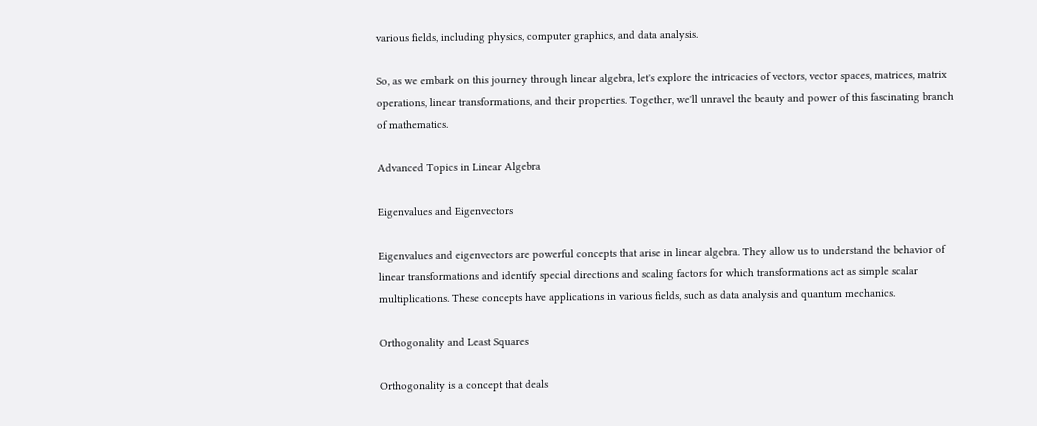various fields, including physics, computer graphics, and data analysis.

So, as we embark on this journey through linear algebra, let's explore the intricacies of vectors, vector spaces, matrices, matrix operations, linear transformations, and their properties. Together, we'll unravel the beauty and power of this fascinating branch of mathematics.

Advanced Topics in Linear Algebra

Eigenvalues and Eigenvectors

Eigenvalues and eigenvectors are powerful concepts that arise in linear algebra. They allow us to understand the behavior of linear transformations and identify special directions and scaling factors for which transformations act as simple scalar multiplications. These concepts have applications in various fields, such as data analysis and quantum mechanics.

Orthogonality and Least Squares

Orthogonality is a concept that deals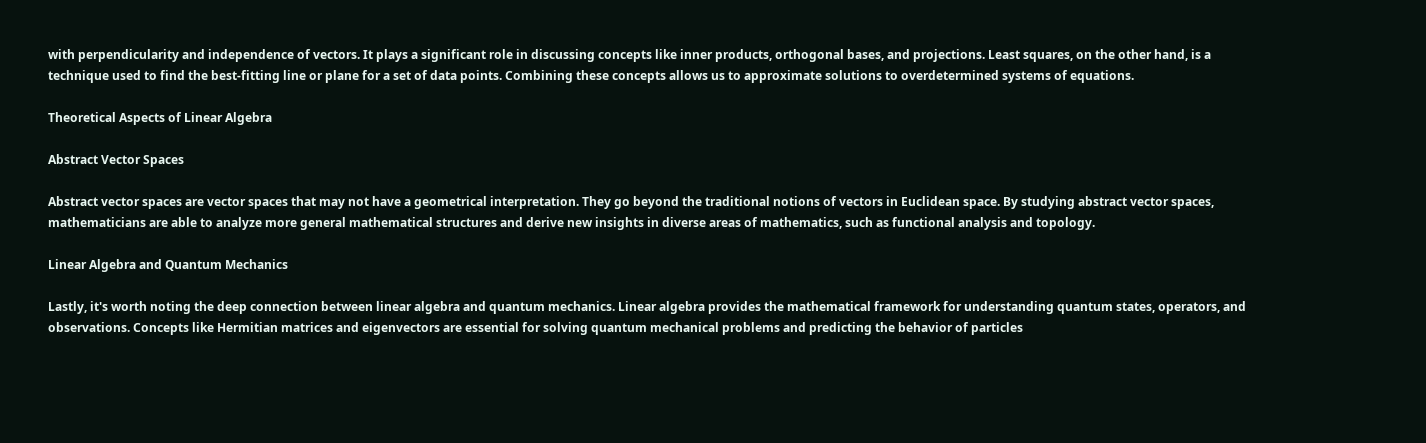with perpendicularity and independence of vectors. It plays a significant role in discussing concepts like inner products, orthogonal bases, and projections. Least squares, on the other hand, is a technique used to find the best-fitting line or plane for a set of data points. Combining these concepts allows us to approximate solutions to overdetermined systems of equations.

Theoretical Aspects of Linear Algebra

Abstract Vector Spaces

Abstract vector spaces are vector spaces that may not have a geometrical interpretation. They go beyond the traditional notions of vectors in Euclidean space. By studying abstract vector spaces, mathematicians are able to analyze more general mathematical structures and derive new insights in diverse areas of mathematics, such as functional analysis and topology.

Linear Algebra and Quantum Mechanics

Lastly, it's worth noting the deep connection between linear algebra and quantum mechanics. Linear algebra provides the mathematical framework for understanding quantum states, operators, and observations. Concepts like Hermitian matrices and eigenvectors are essential for solving quantum mechanical problems and predicting the behavior of particles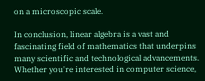on a microscopic scale.

In conclusion, linear algebra is a vast and fascinating field of mathematics that underpins many scientific and technological advancements. Whether you're interested in computer science,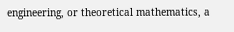engineering, or theoretical mathematics, a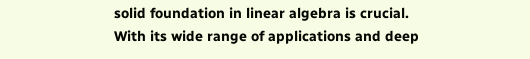solid foundation in linear algebra is crucial. With its wide range of applications and deep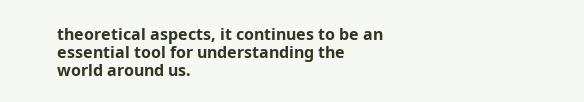theoretical aspects, it continues to be an essential tool for understanding the world around us.